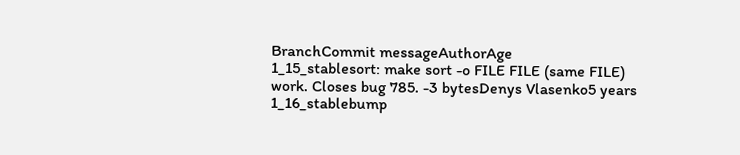BranchCommit messageAuthorAge
1_15_stablesort: make sort -o FILE FILE (same FILE) work. Closes bug 785. -3 bytesDenys Vlasenko5 years
1_16_stablebump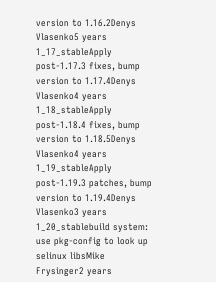version to 1.16.2Denys Vlasenko5 years
1_17_stableApply post-1.17.3 fixes, bump version to 1.17.4Denys Vlasenko4 years
1_18_stableApply post-1.18.4 fixes, bump version to 1.18.5Denys Vlasenko4 years
1_19_stableApply post-1.19.3 patches, bump version to 1.19.4Denys Vlasenko3 years
1_20_stablebuild system: use pkg-config to look up selinux libsMike Frysinger2 years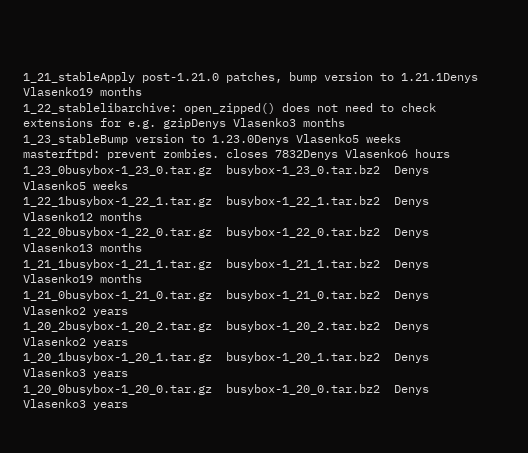1_21_stableApply post-1.21.0 patches, bump version to 1.21.1Denys Vlasenko19 months
1_22_stablelibarchive: open_zipped() does not need to check extensions for e.g. gzipDenys Vlasenko3 months
1_23_stableBump version to 1.23.0Denys Vlasenko5 weeks
masterftpd: prevent zombies. closes 7832Denys Vlasenko6 hours
1_23_0busybox-1_23_0.tar.gz  busybox-1_23_0.tar.bz2  Denys Vlasenko5 weeks
1_22_1busybox-1_22_1.tar.gz  busybox-1_22_1.tar.bz2  Denys Vlasenko12 months
1_22_0busybox-1_22_0.tar.gz  busybox-1_22_0.tar.bz2  Denys Vlasenko13 months
1_21_1busybox-1_21_1.tar.gz  busybox-1_21_1.tar.bz2  Denys Vlasenko19 months
1_21_0busybox-1_21_0.tar.gz  busybox-1_21_0.tar.bz2  Denys Vlasenko2 years
1_20_2busybox-1_20_2.tar.gz  busybox-1_20_2.tar.bz2  Denys Vlasenko2 years
1_20_1busybox-1_20_1.tar.gz  busybox-1_20_1.tar.bz2  Denys Vlasenko3 years
1_20_0busybox-1_20_0.tar.gz  busybox-1_20_0.tar.bz2  Denys Vlasenko3 years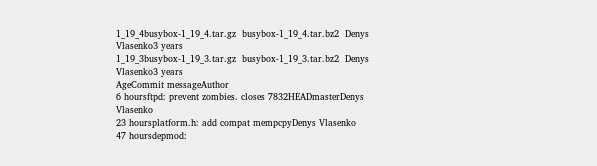1_19_4busybox-1_19_4.tar.gz  busybox-1_19_4.tar.bz2  Denys Vlasenko3 years
1_19_3busybox-1_19_3.tar.gz  busybox-1_19_3.tar.bz2  Denys Vlasenko3 years
AgeCommit messageAuthor
6 hoursftpd: prevent zombies. closes 7832HEADmasterDenys Vlasenko
23 hoursplatform.h: add compat mempcpyDenys Vlasenko
47 hoursdepmod: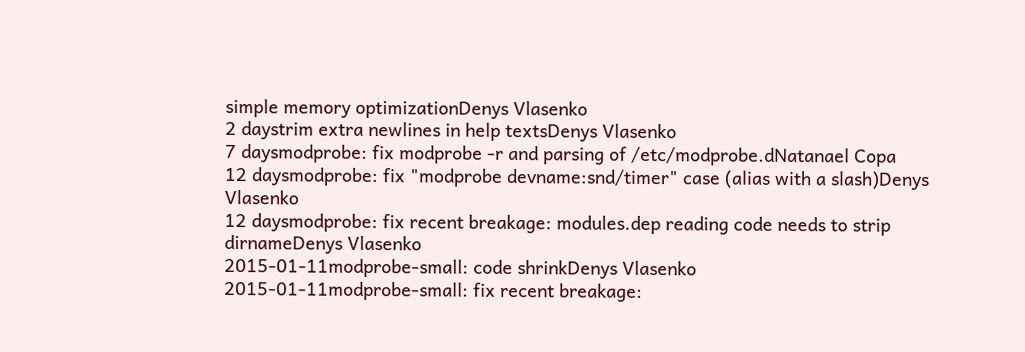simple memory optimizationDenys Vlasenko
2 daystrim extra newlines in help textsDenys Vlasenko
7 daysmodprobe: fix modprobe -r and parsing of /etc/modprobe.dNatanael Copa
12 daysmodprobe: fix "modprobe devname:snd/timer" case (alias with a slash)Denys Vlasenko
12 daysmodprobe: fix recent breakage: modules.dep reading code needs to strip dirnameDenys Vlasenko
2015-01-11modprobe-small: code shrinkDenys Vlasenko
2015-01-11modprobe-small: fix recent breakage: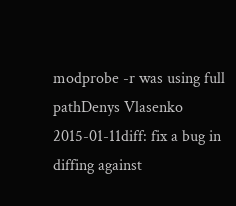modprobe -r was using full pathDenys Vlasenko
2015-01-11diff: fix a bug in diffing against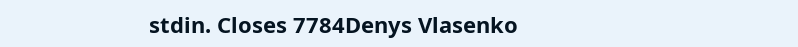stdin. Closes 7784Denys Vlasenko